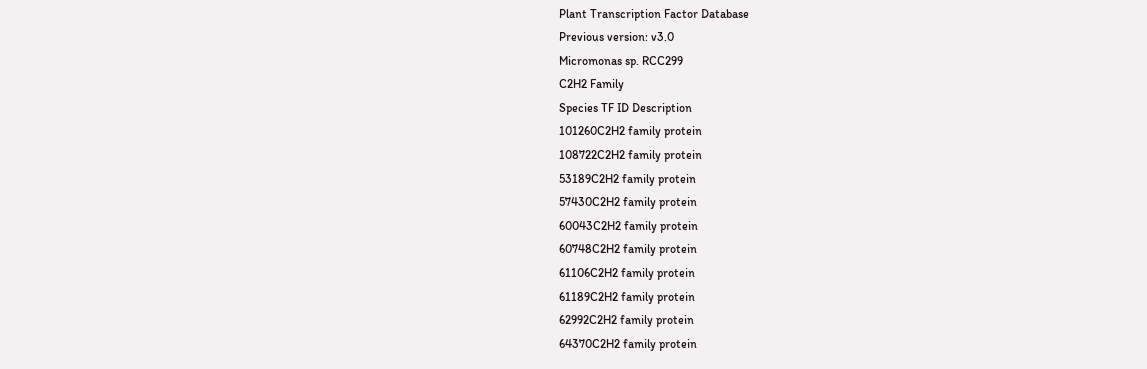Plant Transcription Factor Database
Previous version: v3.0
Micromonas sp. RCC299
C2H2 Family
Species TF ID Description
101260C2H2 family protein
108722C2H2 family protein
53189C2H2 family protein
57430C2H2 family protein
60043C2H2 family protein
60748C2H2 family protein
61106C2H2 family protein
61189C2H2 family protein
62992C2H2 family protein
64370C2H2 family protein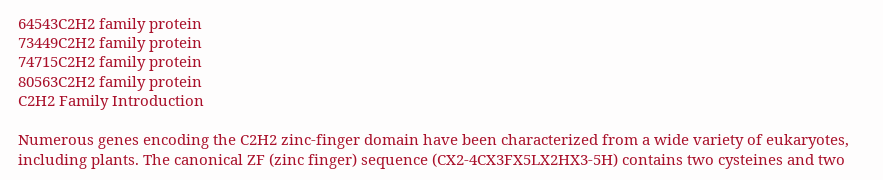64543C2H2 family protein
73449C2H2 family protein
74715C2H2 family protein
80563C2H2 family protein
C2H2 Family Introduction

Numerous genes encoding the C2H2 zinc-finger domain have been characterized from a wide variety of eukaryotes, including plants. The canonical ZF (zinc finger) sequence (CX2-4CX3FX5LX2HX3-5H) contains two cysteines and two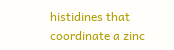histidines that coordinate a zinc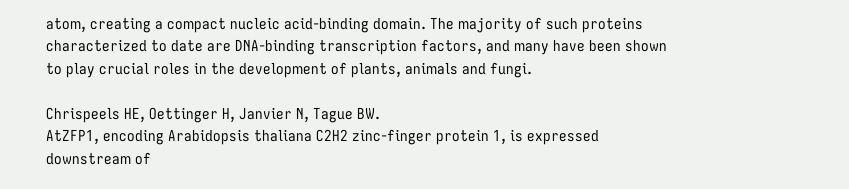atom, creating a compact nucleic acid-binding domain. The majority of such proteins characterized to date are DNA-binding transcription factors, and many have been shown to play crucial roles in the development of plants, animals and fungi.

Chrispeels HE, Oettinger H, Janvier N, Tague BW.
AtZFP1, encoding Arabidopsis thaliana C2H2 zinc-finger protein 1, is expressed downstream of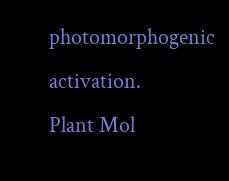photomorphogenic activation.
Plant Mol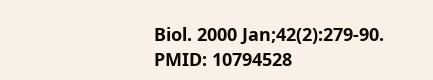Biol. 2000 Jan;42(2):279-90.
PMID: 10794528